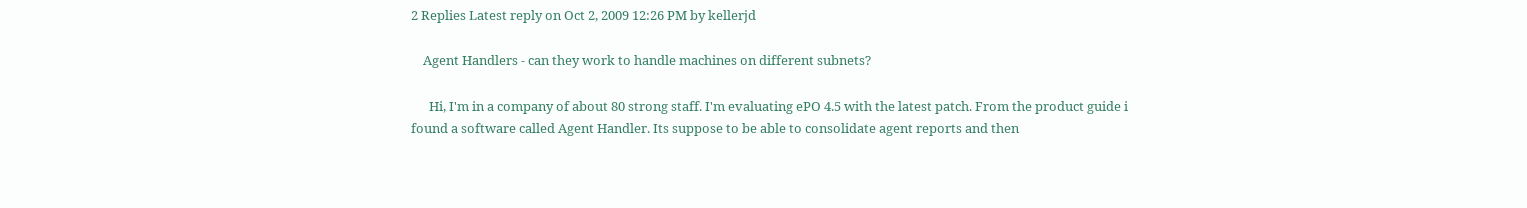2 Replies Latest reply on Oct 2, 2009 12:26 PM by kellerjd

    Agent Handlers - can they work to handle machines on different subnets?

      Hi, I'm in a company of about 80 strong staff. I'm evaluating ePO 4.5 with the latest patch. From the product guide i found a software called Agent Handler. Its suppose to be able to consolidate agent reports and then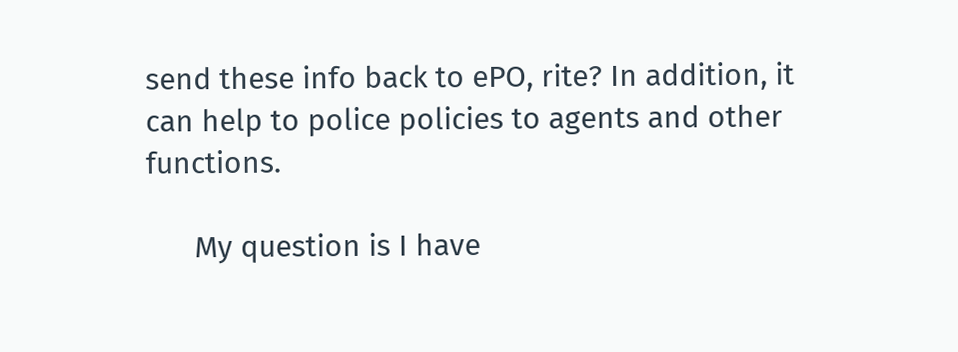send these info back to ePO, rite? In addition, it can help to police policies to agents and other functions.

      My question is I have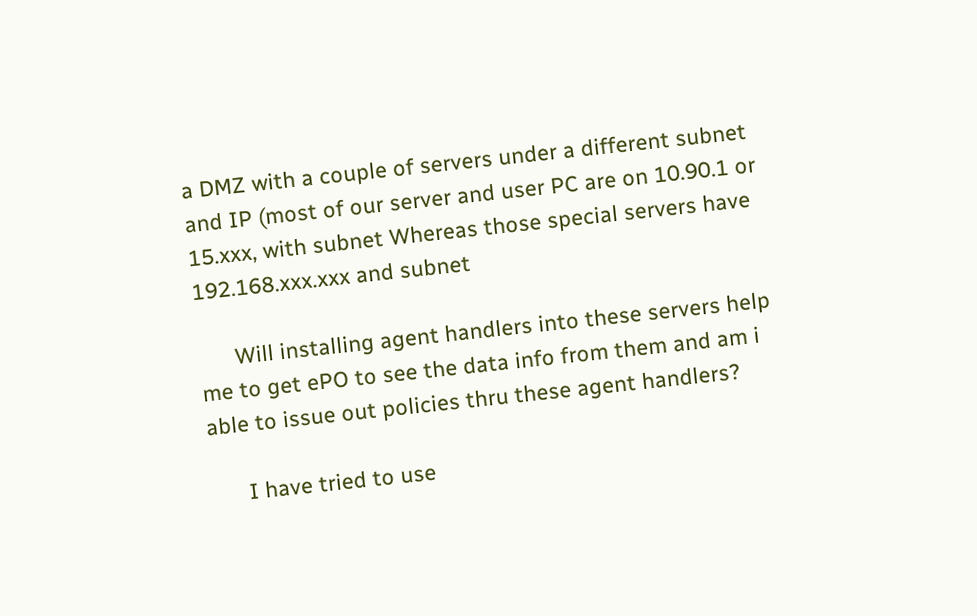a DMZ with a couple of servers under a different subnet and IP (most of our server and user PC are on 10.90.1 or 15.xxx, with subnet Whereas those special servers have 192.168.xxx.xxx and subnet

      Will installing agent handlers into these servers help me to get ePO to see the data info from them and am i able to issue out policies thru these agent handlers?

      I have tried to use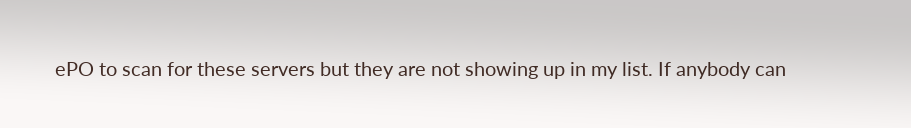ePO to scan for these servers but they are not showing up in my list. If anybody can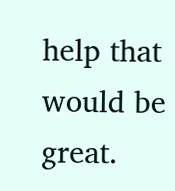help that would be great.